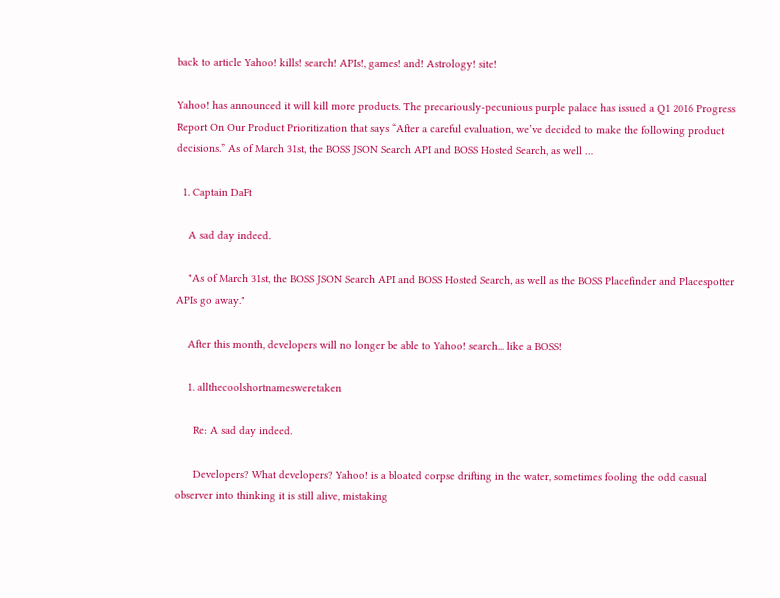back to article Yahoo! kills! search! APIs!, games! and! Astrology! site!

Yahoo! has announced it will kill more products. The precariously-pecunious purple palace has issued a Q1 2016 Progress Report On Our Product Prioritization that says “After a careful evaluation, we’ve decided to make the following product decisions.” As of March 31st, the BOSS JSON Search API and BOSS Hosted Search, as well …

  1. Captain DaFt

    A sad day indeed.

    "As of March 31st, the BOSS JSON Search API and BOSS Hosted Search, as well as the BOSS Placefinder and Placespotter APIs go away."

    After this month, developers will no longer be able to Yahoo! search... like a BOSS!

    1. allthecoolshortnamesweretaken

      Re: A sad day indeed.

      Developers? What developers? Yahoo! is a bloated corpse drifting in the water, sometimes fooling the odd casual observer into thinking it is still alive, mistaking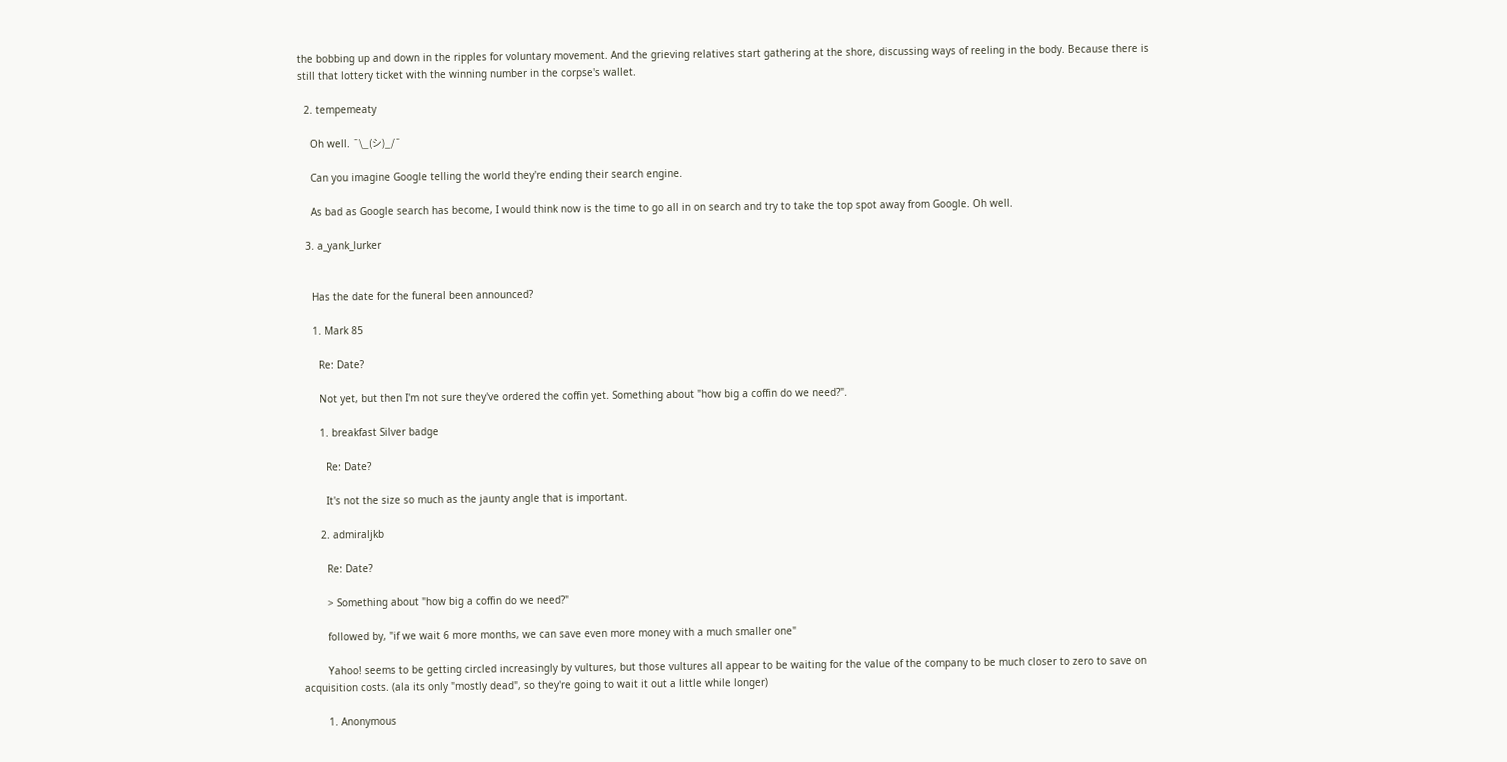the bobbing up and down in the ripples for voluntary movement. And the grieving relatives start gathering at the shore, discussing ways of reeling in the body. Because there is still that lottery ticket with the winning number in the corpse's wallet.

  2. tempemeaty

    Oh well. ¯\_(シ)_/¯

    Can you imagine Google telling the world they're ending their search engine.

    As bad as Google search has become, I would think now is the time to go all in on search and try to take the top spot away from Google. Oh well.

  3. a_yank_lurker


    Has the date for the funeral been announced?

    1. Mark 85

      Re: Date?

      Not yet, but then I'm not sure they've ordered the coffin yet. Something about "how big a coffin do we need?".

      1. breakfast Silver badge

        Re: Date?

        It's not the size so much as the jaunty angle that is important.

      2. admiraljkb

        Re: Date?

        > Something about "how big a coffin do we need?"

        followed by, "if we wait 6 more months, we can save even more money with a much smaller one"

        Yahoo! seems to be getting circled increasingly by vultures, but those vultures all appear to be waiting for the value of the company to be much closer to zero to save on acquisition costs. (ala its only "mostly dead", so they're going to wait it out a little while longer)

        1. Anonymous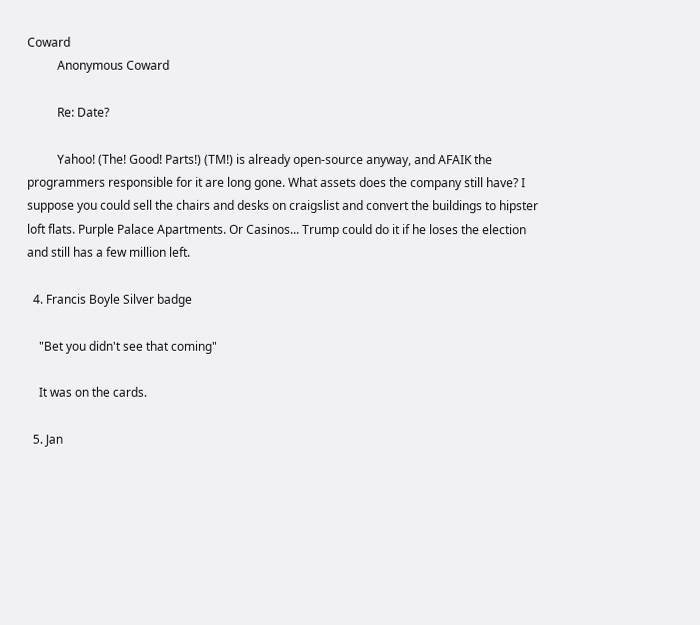Coward
          Anonymous Coward

          Re: Date?

          Yahoo! (The! Good! Parts!) (TM!) is already open-source anyway, and AFAIK the programmers responsible for it are long gone. What assets does the company still have? I suppose you could sell the chairs and desks on craigslist and convert the buildings to hipster loft flats. Purple Palace Apartments. Or Casinos... Trump could do it if he loses the election and still has a few million left.

  4. Francis Boyle Silver badge

    "Bet you didn't see that coming"

    It was on the cards.

  5. Jan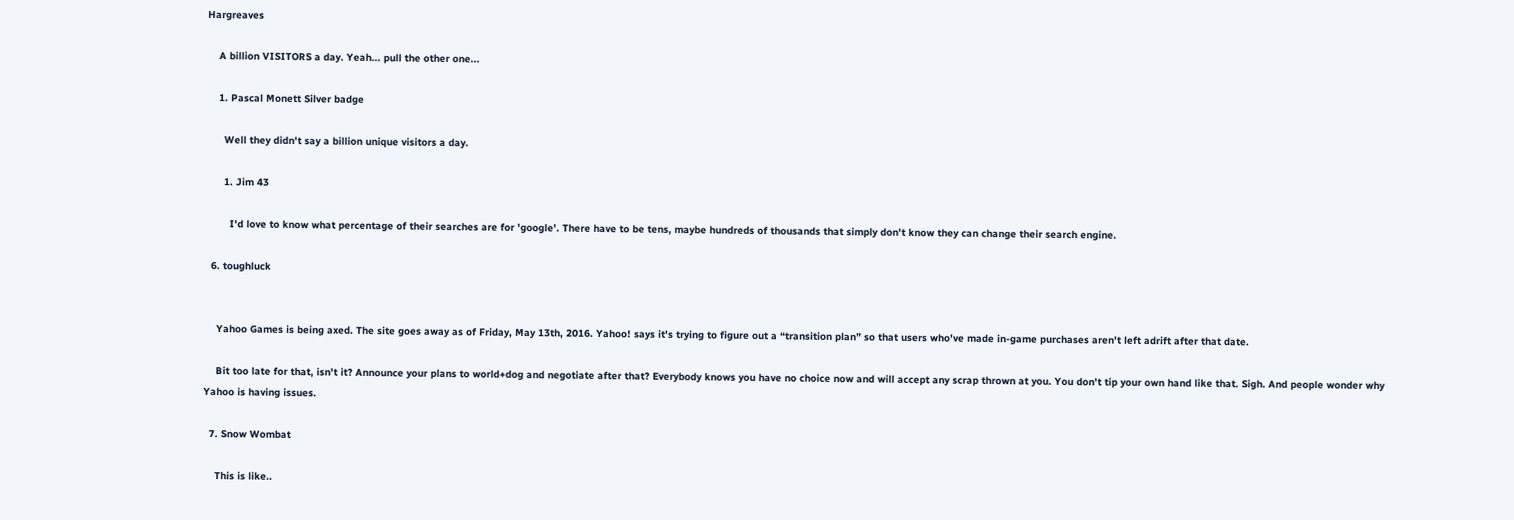Hargreaves

    A billion VISITORS a day. Yeah... pull the other one...

    1. Pascal Monett Silver badge

      Well they didn't say a billion unique visitors a day.

      1. Jim 43

        I'd love to know what percentage of their searches are for 'google'. There have to be tens, maybe hundreds of thousands that simply don't know they can change their search engine.

  6. toughluck


    Yahoo Games is being axed. The site goes away as of Friday, May 13th, 2016. Yahoo! says it's trying to figure out a “transition plan” so that users who've made in-game purchases aren't left adrift after that date.

    Bit too late for that, isn't it? Announce your plans to world+dog and negotiate after that? Everybody knows you have no choice now and will accept any scrap thrown at you. You don't tip your own hand like that. Sigh. And people wonder why Yahoo is having issues.

  7. Snow Wombat

    This is like..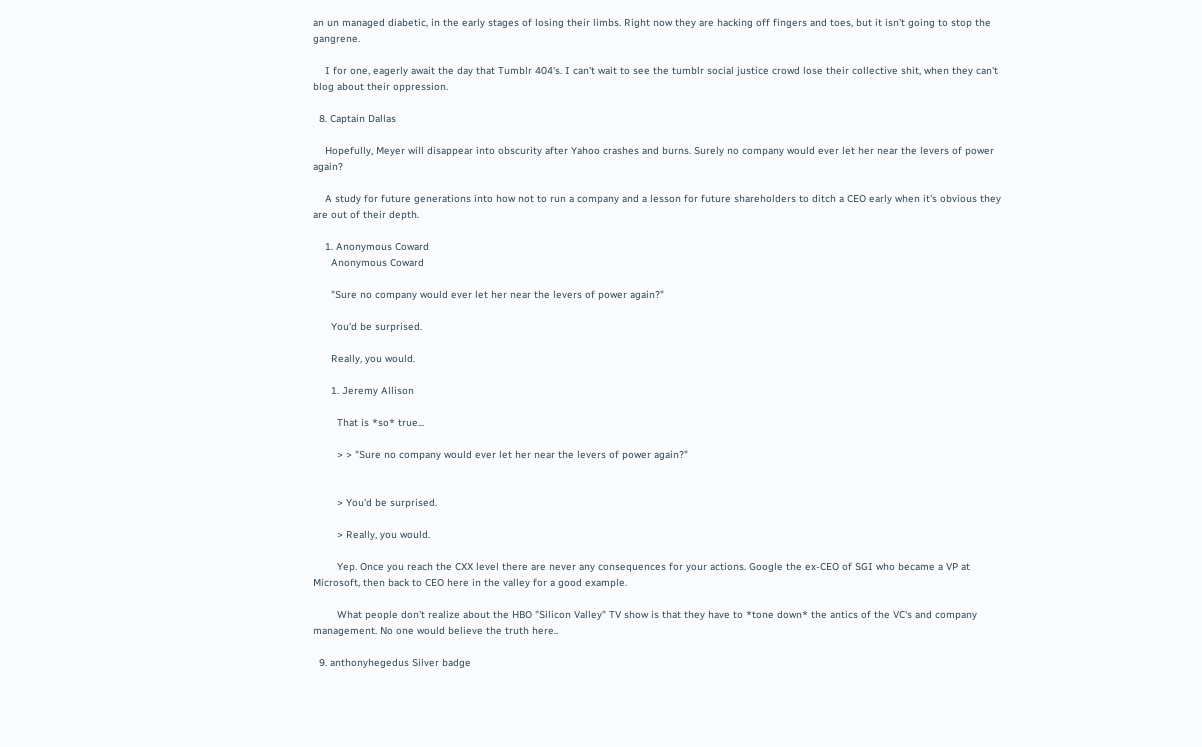an un managed diabetic, in the early stages of losing their limbs. Right now they are hacking off fingers and toes, but it isn't going to stop the gangrene.

    I for one, eagerly await the day that Tumblr 404's. I can't wait to see the tumblr social justice crowd lose their collective shit, when they can't blog about their oppression.

  8. Captain Dallas

    Hopefully, Meyer will disappear into obscurity after Yahoo crashes and burns. Surely no company would ever let her near the levers of power again?

    A study for future generations into how not to run a company and a lesson for future shareholders to ditch a CEO early when it's obvious they are out of their depth.

    1. Anonymous Coward
      Anonymous Coward

      "Sure no company would ever let her near the levers of power again?"

      You'd be surprised.

      Really, you would.

      1. Jeremy Allison

        That is *so* true...

        > > "Sure no company would ever let her near the levers of power again?"


        > You'd be surprised.

        > Really, you would.

        Yep. Once you reach the CXX level there are never any consequences for your actions. Google the ex-CEO of SGI who became a VP at Microsoft, then back to CEO here in the valley for a good example.

        What people don't realize about the HBO "Silicon Valley" TV show is that they have to *tone down* the antics of the VC's and company management. No one would believe the truth here..

  9. anthonyhegedus Silver badge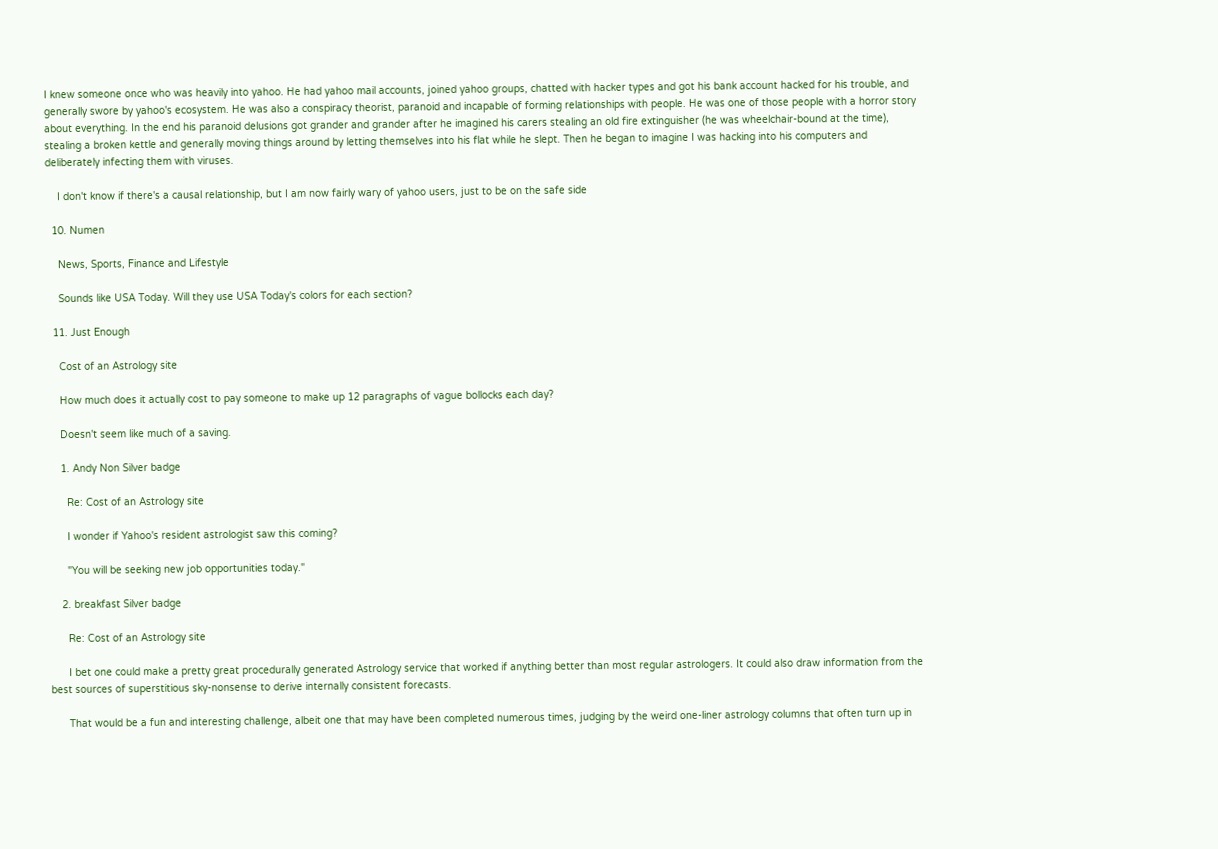I knew someone once who was heavily into yahoo. He had yahoo mail accounts, joined yahoo groups, chatted with hacker types and got his bank account hacked for his trouble, and generally swore by yahoo's ecosystem. He was also a conspiracy theorist, paranoid and incapable of forming relationships with people. He was one of those people with a horror story about everything. In the end his paranoid delusions got grander and grander after he imagined his carers stealing an old fire extinguisher (he was wheelchair-bound at the time), stealing a broken kettle and generally moving things around by letting themselves into his flat while he slept. Then he began to imagine I was hacking into his computers and deliberately infecting them with viruses.

    I don't know if there's a causal relationship, but I am now fairly wary of yahoo users, just to be on the safe side

  10. Numen

    News, Sports, Finance and Lifestyle

    Sounds like USA Today. Will they use USA Today's colors for each section?

  11. Just Enough

    Cost of an Astrology site

    How much does it actually cost to pay someone to make up 12 paragraphs of vague bollocks each day?

    Doesn't seem like much of a saving.

    1. Andy Non Silver badge

      Re: Cost of an Astrology site

      I wonder if Yahoo's resident astrologist saw this coming?

      "You will be seeking new job opportunities today."

    2. breakfast Silver badge

      Re: Cost of an Astrology site

      I bet one could make a pretty great procedurally generated Astrology service that worked if anything better than most regular astrologers. It could also draw information from the best sources of superstitious sky-nonsense to derive internally consistent forecasts.

      That would be a fun and interesting challenge, albeit one that may have been completed numerous times, judging by the weird one-liner astrology columns that often turn up in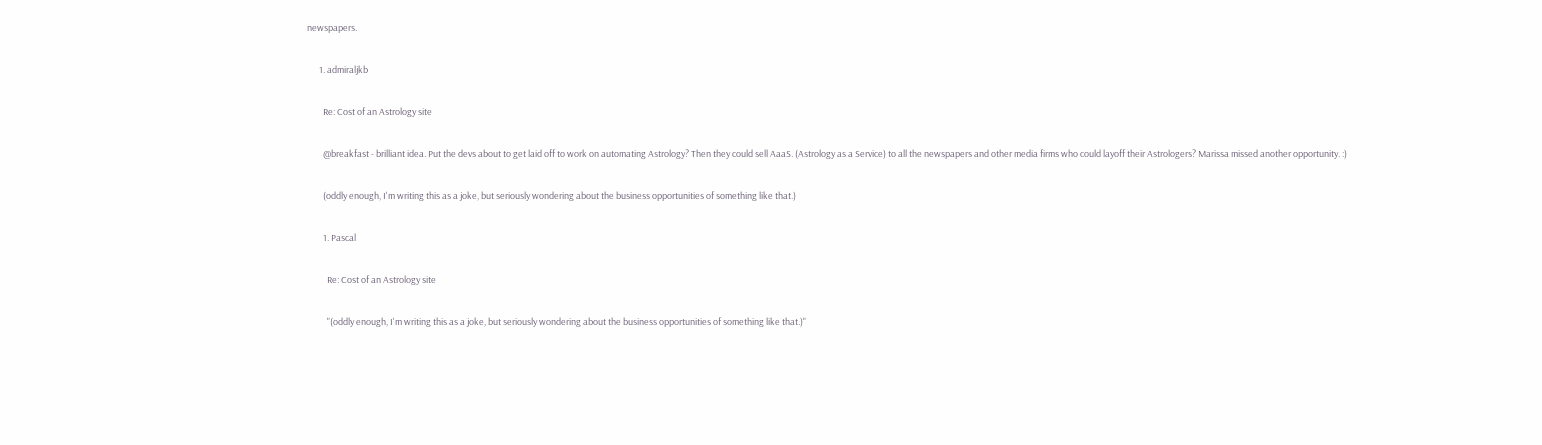newspapers.

      1. admiraljkb

        Re: Cost of an Astrology site

        @breakfast - brilliant idea. Put the devs about to get laid off to work on automating Astrology? Then they could sell AaaS. (Astrology as a Service) to all the newspapers and other media firms who could layoff their Astrologers? Marissa missed another opportunity. :)

        (oddly enough, I'm writing this as a joke, but seriously wondering about the business opportunities of something like that.)

        1. Pascal

          Re: Cost of an Astrology site

          "(oddly enough, I'm writing this as a joke, but seriously wondering about the business opportunities of something like that.)"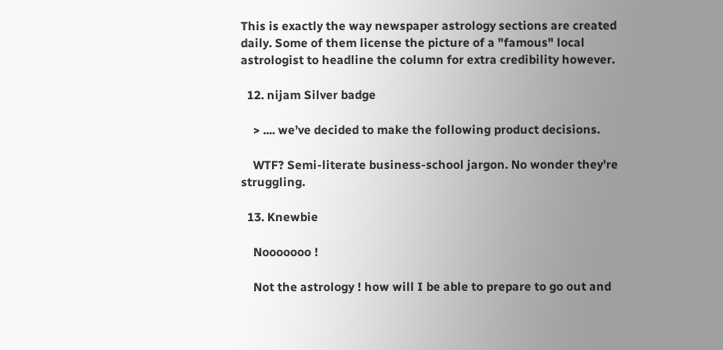This is exactly the way newspaper astrology sections are created daily. Some of them license the picture of a "famous" local astrologist to headline the column for extra credibility however.

  12. nijam Silver badge

    > .... we’ve decided to make the following product decisions.

    WTF? Semi-literate business-school jargon. No wonder they're struggling.

  13. Knewbie

    Nooooooo !

    Not the astrology ! how will I be able to prepare to go out and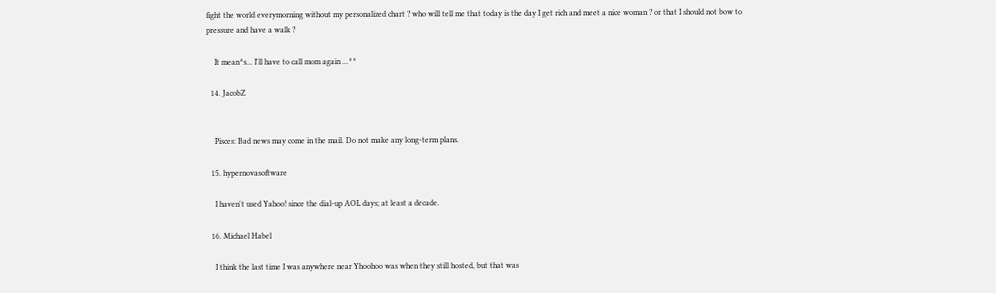fight the world everymorning without my personalized chart ? who will tell me that today is the day I get rich and meet a nice woman ? or that I should not bow to pressure and have a walk ?

    It mean^s... I'll have to call mom again ...^^

  14. JacobZ


    Pisces: Bad news may come in the mail. Do not make any long-term plans.

  15. hypernovasoftware

    I haven't used Yahoo! since the dial-up AOL days; at least a decade.

  16. Michael Habel

    I think the last time I was anywhere near Yhoohoo was when they still hosted, but that was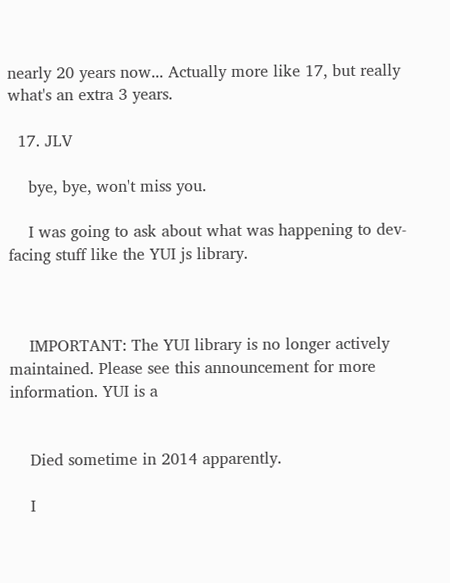nearly 20 years now... Actually more like 17, but really what's an extra 3 years.

  17. JLV

    bye, bye, won't miss you.

    I was going to ask about what was happening to dev-facing stuff like the YUI js library.



    IMPORTANT: The YUI library is no longer actively maintained. Please see this announcement for more information. YUI is a


    Died sometime in 2014 apparently.

    I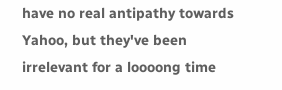have no real antipathy towards Yahoo, but they've been irrelevant for a loooong time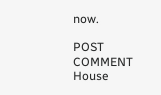now.

POST COMMENT House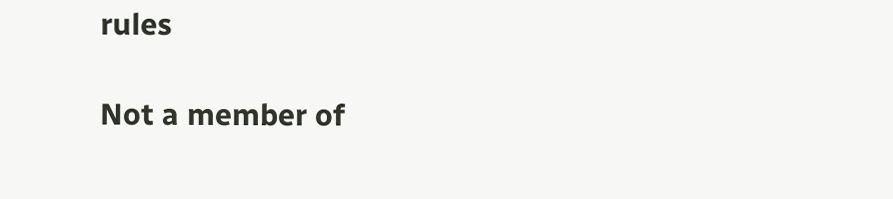rules

Not a member of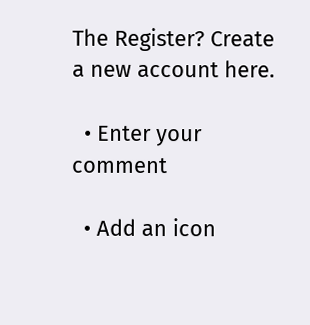The Register? Create a new account here.

  • Enter your comment

  • Add an icon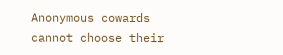Anonymous cowards cannot choose their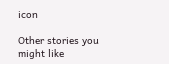icon

Other stories you might like